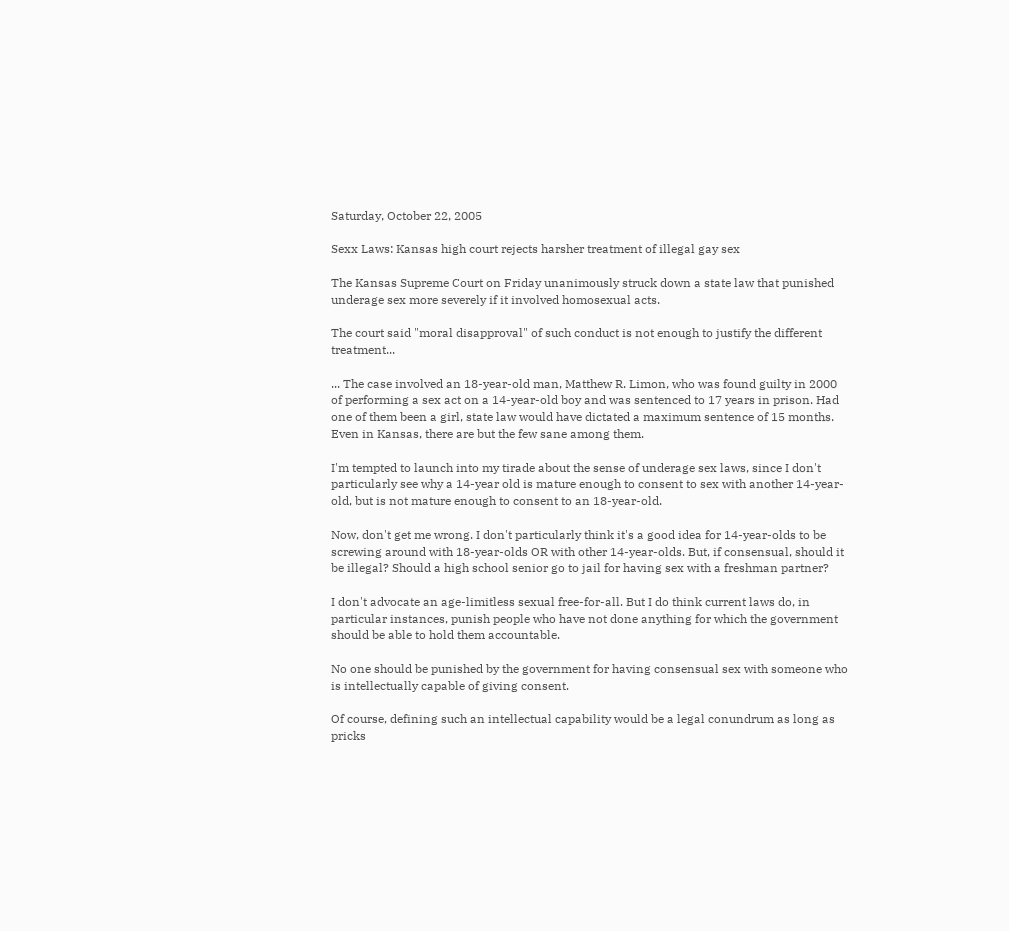Saturday, October 22, 2005

Sexx Laws: Kansas high court rejects harsher treatment of illegal gay sex

The Kansas Supreme Court on Friday unanimously struck down a state law that punished underage sex more severely if it involved homosexual acts.

The court said "moral disapproval" of such conduct is not enough to justify the different treatment...

... The case involved an 18-year-old man, Matthew R. Limon, who was found guilty in 2000 of performing a sex act on a 14-year-old boy and was sentenced to 17 years in prison. Had one of them been a girl, state law would have dictated a maximum sentence of 15 months.
Even in Kansas, there are but the few sane among them.

I'm tempted to launch into my tirade about the sense of underage sex laws, since I don't particularly see why a 14-year old is mature enough to consent to sex with another 14-year-old, but is not mature enough to consent to an 18-year-old.

Now, don't get me wrong. I don't particularly think it's a good idea for 14-year-olds to be screwing around with 18-year-olds OR with other 14-year-olds. But, if consensual, should it be illegal? Should a high school senior go to jail for having sex with a freshman partner?

I don't advocate an age-limitless sexual free-for-all. But I do think current laws do, in particular instances, punish people who have not done anything for which the government should be able to hold them accountable.

No one should be punished by the government for having consensual sex with someone who is intellectually capable of giving consent.

Of course, defining such an intellectual capability would be a legal conundrum as long as pricks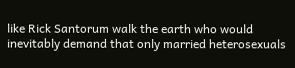like Rick Santorum walk the earth who would inevitably demand that only married heterosexuals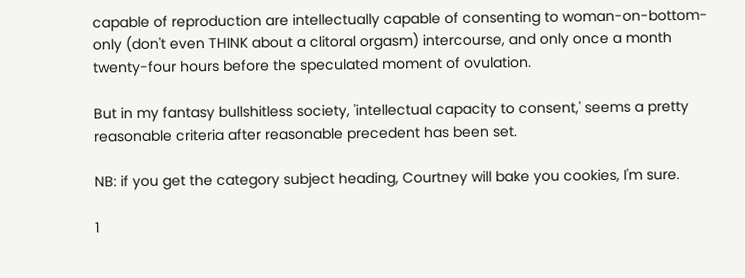capable of reproduction are intellectually capable of consenting to woman-on-bottom-only (don't even THINK about a clitoral orgasm) intercourse, and only once a month twenty-four hours before the speculated moment of ovulation.

But in my fantasy bullshitless society, 'intellectual capacity to consent,' seems a pretty reasonable criteria after reasonable precedent has been set.

NB: if you get the category subject heading, Courtney will bake you cookies, I'm sure.

1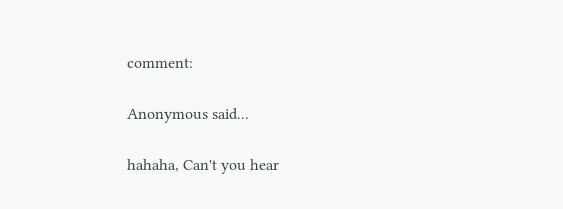comment:

Anonymous said...

hahaha, Can't you hear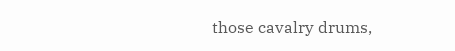those cavalry drums,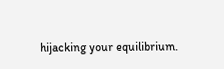hijacking your equilibrium.